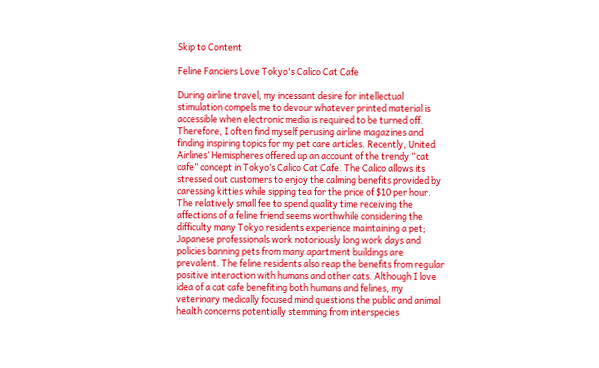Skip to Content

Feline Fanciers Love Tokyo's Calico Cat Cafe

During airline travel, my incessant desire for intellectual stimulation compels me to devour whatever printed material is accessible when electronic media is required to be turned off. Therefore, I often find myself perusing airline magazines and finding inspiring topics for my pet care articles. Recently, United Airlines’ Hemispheres offered up an account of the trendy “cat cafe” concept in Tokyo’s Calico Cat Cafe. The Calico allows its stressed out customers to enjoy the calming benefits provided by caressing kitties while sipping tea for the price of $10 per hour. The relatively small fee to spend quality time receiving the affections of a feline friend seems worthwhile considering the difficulty many Tokyo residents experience maintaining a pet; Japanese professionals work notoriously long work days and policies banning pets from many apartment buildings are prevalent. The feline residents also reap the benefits from regular positive interaction with humans and other cats. Although I love idea of a cat cafe benefiting both humans and felines, my veterinary medically focused mind questions the public and animal health concerns potentially stemming from interspecies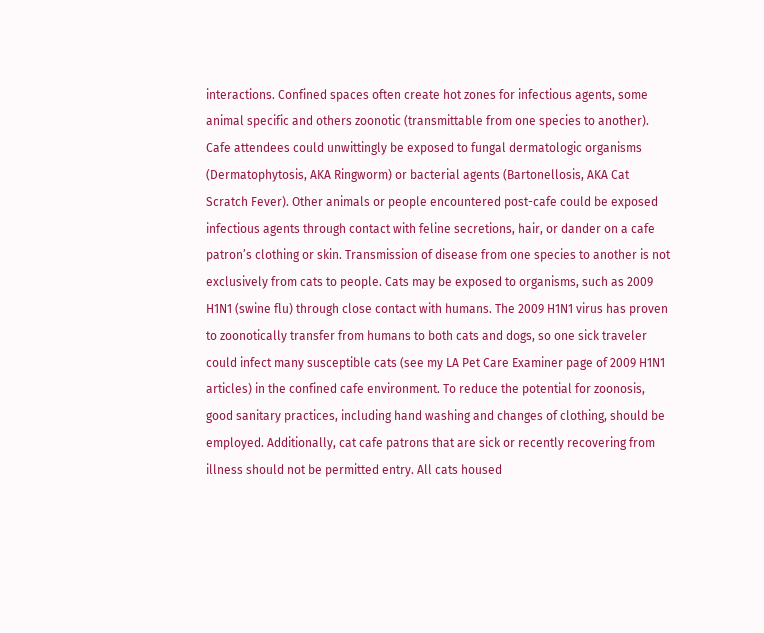interactions. Confined spaces often create hot zones for infectious agents, some animal specific and others zoonotic (transmittable from one species to another). Cafe attendees could unwittingly be exposed to fungal dermatologic organisms (Dermatophytosis, AKA Ringworm) or bacterial agents (Bartonellosis, AKA Cat Scratch Fever). Other animals or people encountered post-cafe could be exposed infectious agents through contact with feline secretions, hair, or dander on a cafe patron’s clothing or skin. Transmission of disease from one species to another is not exclusively from cats to people. Cats may be exposed to organisms, such as 2009 H1N1 (swine flu) through close contact with humans. The 2009 H1N1 virus has proven to zoonotically transfer from humans to both cats and dogs, so one sick traveler could infect many susceptible cats (see my LA Pet Care Examiner page of 2009 H1N1 articles) in the confined cafe environment. To reduce the potential for zoonosis, good sanitary practices, including hand washing and changes of clothing, should be employed. Additionally, cat cafe patrons that are sick or recently recovering from illness should not be permitted entry. All cats housed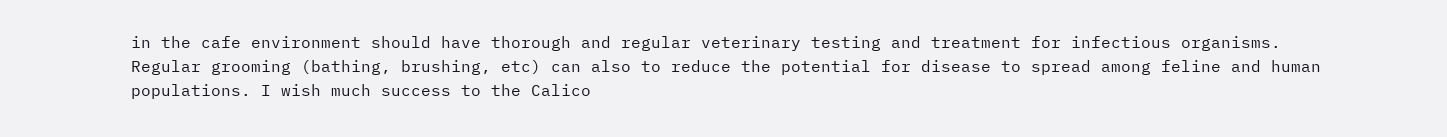in the cafe environment should have thorough and regular veterinary testing and treatment for infectious organisms. Regular grooming (bathing, brushing, etc) can also to reduce the potential for disease to spread among feline and human populations. I wish much success to the Calico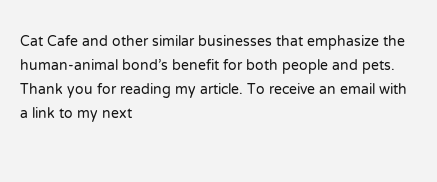Cat Cafe and other similar businesses that emphasize the human-animal bond’s benefit for both people and pets. Thank you for reading my article. To receive an email with a link to my next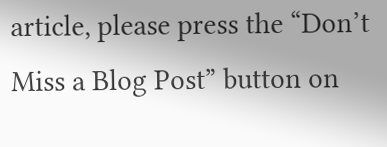article, please press the “Don’t Miss a Blog Post” button on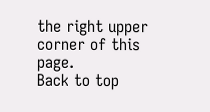the right upper corner of this page.
Back to top